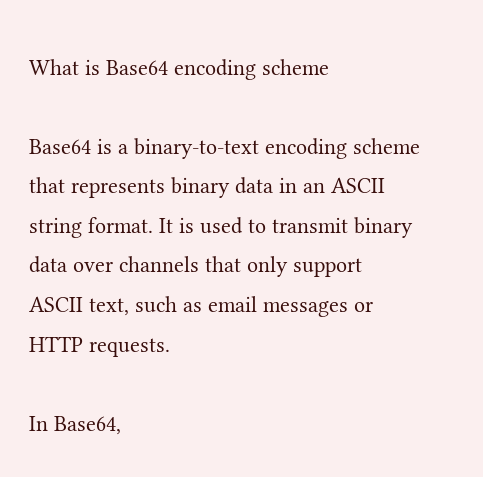What is Base64 encoding scheme

Base64 is a binary-to-text encoding scheme that represents binary data in an ASCII string format. It is used to transmit binary data over channels that only support ASCII text, such as email messages or HTTP requests.

In Base64,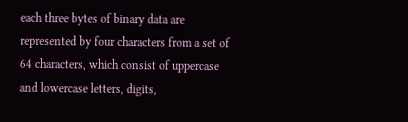each three bytes of binary data are represented by four characters from a set of 64 characters, which consist of uppercase and lowercase letters, digits,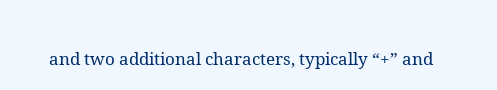and two additional characters, typically “+” and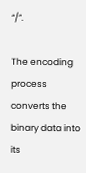“/”.

The encoding process converts the binary data into its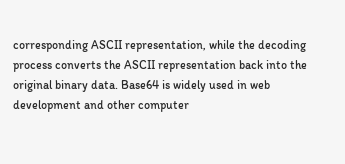corresponding ASCII representation, while the decoding process converts the ASCII representation back into the original binary data. Base64 is widely used in web development and other computer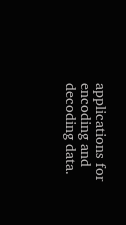applications for encoding and decoding data.